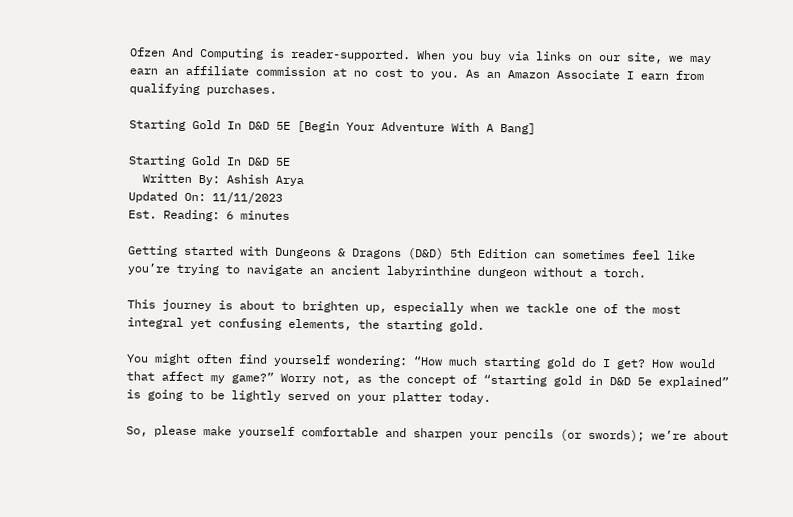Ofzen And Computing is reader-supported. When you buy via links on our site, we may earn an affiliate commission at no cost to you. As an Amazon Associate I earn from qualifying purchases.

Starting Gold In D&D 5E [Begin Your Adventure With A Bang]

Starting Gold In D&D 5E
  Written By: Ashish Arya
Updated On: 11/11/2023
Est. Reading: 6 minutes

Getting started with Dungeons & Dragons (D&D) 5th Edition can sometimes feel like you’re trying to navigate an ancient labyrinthine dungeon without a torch.

This journey is about to brighten up, especially when we tackle one of the most integral yet confusing elements, the starting gold.

You might often find yourself wondering: “How much starting gold do I get? How would that affect my game?” Worry not, as the concept of “starting gold in D&D 5e explained” is going to be lightly served on your platter today.

So, please make yourself comfortable and sharpen your pencils (or swords); we’re about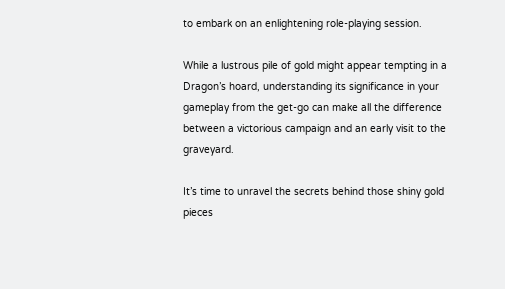to embark on an enlightening role-playing session.

While a lustrous pile of gold might appear tempting in a Dragon’s hoard, understanding its significance in your gameplay from the get-go can make all the difference between a victorious campaign and an early visit to the graveyard.

It’s time to unravel the secrets behind those shiny gold pieces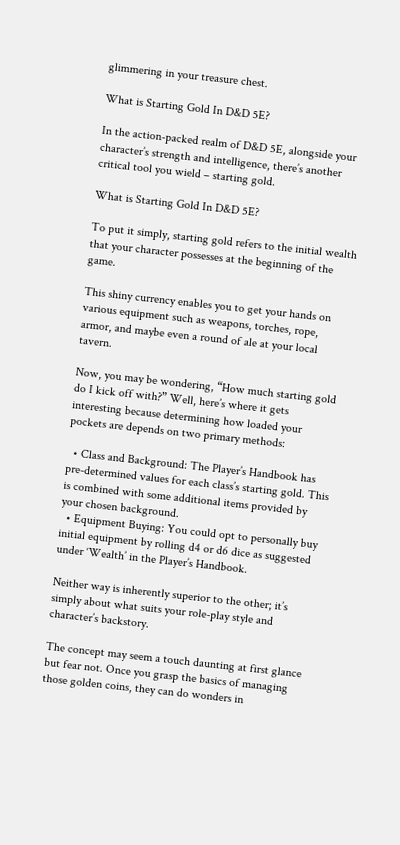glimmering in your treasure chest.

What is Starting Gold In D&D 5E?

In the action-packed realm of D&D 5E, alongside your character’s strength and intelligence, there’s another critical tool you wield – starting gold.

What is Starting Gold In D&D 5E?

To put it simply, starting gold refers to the initial wealth that your character possesses at the beginning of the game.

This shiny currency enables you to get your hands on various equipment such as weapons, torches, rope, armor, and maybe even a round of ale at your local tavern.

Now, you may be wondering, “How much starting gold do I kick off with?” Well, here’s where it gets interesting because determining how loaded your pockets are depends on two primary methods:

  • Class and Background: The Player’s Handbook has pre-determined values for each class’s starting gold. This is combined with some additional items provided by your chosen background.
  • Equipment Buying: You could opt to personally buy initial equipment by rolling d4 or d6 dice as suggested under ‘Wealth’ in the Player’s Handbook.

Neither way is inherently superior to the other; it’s simply about what suits your role-play style and character’s backstory.

The concept may seem a touch daunting at first glance but fear not. Once you grasp the basics of managing those golden coins, they can do wonders in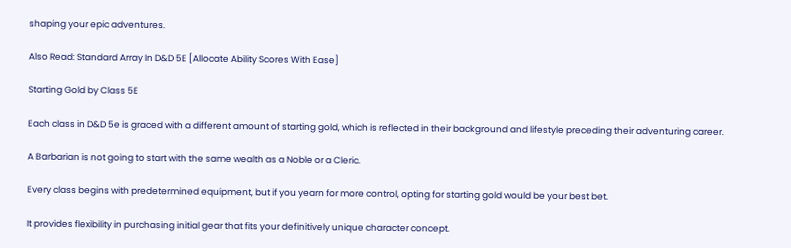shaping your epic adventures.

Also Read: Standard Array In D&D 5E [Allocate Ability Scores With Ease]

Starting Gold by Class 5E

Each class in D&D 5e is graced with a different amount of starting gold, which is reflected in their background and lifestyle preceding their adventuring career.

A Barbarian is not going to start with the same wealth as a Noble or a Cleric.

Every class begins with predetermined equipment, but if you yearn for more control, opting for starting gold would be your best bet.

It provides flexibility in purchasing initial gear that fits your definitively unique character concept.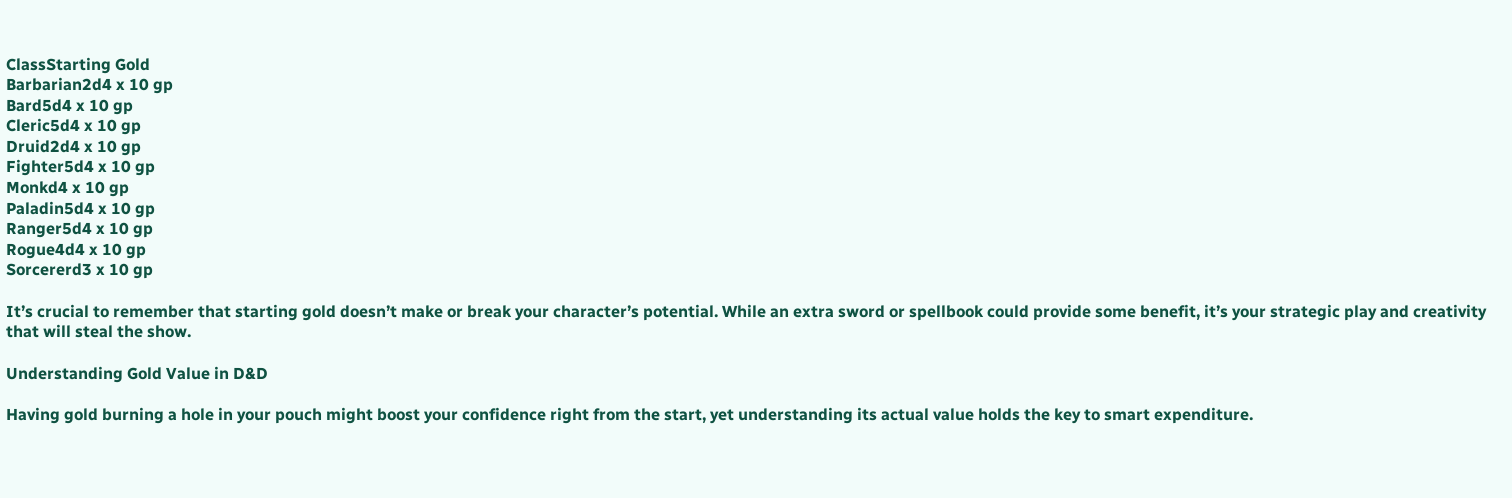ClassStarting Gold
Barbarian2d4 x 10 gp
Bard5d4 x 10 gp
Cleric5d4 x 10 gp
Druid2d4 x 10 gp
Fighter5d4 x 10 gp
Monkd4 x 10 gp
Paladin5d4 x 10 gp
Ranger5d4 x 10 gp
Rogue4d4 x 10 gp
Sorcererd3 x 10 gp

It’s crucial to remember that starting gold doesn’t make or break your character’s potential. While an extra sword or spellbook could provide some benefit, it’s your strategic play and creativity that will steal the show.

Understanding Gold Value in D&D

Having gold burning a hole in your pouch might boost your confidence right from the start, yet understanding its actual value holds the key to smart expenditure.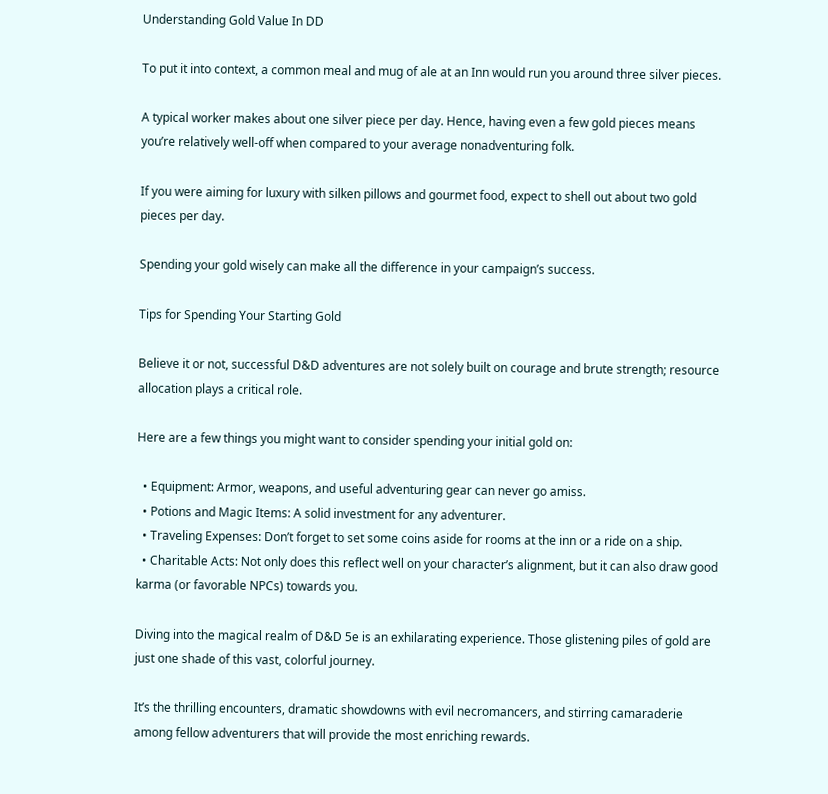Understanding Gold Value In DD

To put it into context, a common meal and mug of ale at an Inn would run you around three silver pieces.

A typical worker makes about one silver piece per day. Hence, having even a few gold pieces means you’re relatively well-off when compared to your average nonadventuring folk.

If you were aiming for luxury with silken pillows and gourmet food, expect to shell out about two gold pieces per day.

Spending your gold wisely can make all the difference in your campaign’s success.

Tips for Spending Your Starting Gold

Believe it or not, successful D&D adventures are not solely built on courage and brute strength; resource allocation plays a critical role.

Here are a few things you might want to consider spending your initial gold on:

  • Equipment: Armor, weapons, and useful adventuring gear can never go amiss.
  • Potions and Magic Items: A solid investment for any adventurer.
  • Traveling Expenses: Don’t forget to set some coins aside for rooms at the inn or a ride on a ship.
  • Charitable Acts: Not only does this reflect well on your character’s alignment, but it can also draw good karma (or favorable NPCs) towards you.

Diving into the magical realm of D&D 5e is an exhilarating experience. Those glistening piles of gold are just one shade of this vast, colorful journey.

It’s the thrilling encounters, dramatic showdowns with evil necromancers, and stirring camaraderie among fellow adventurers that will provide the most enriching rewards.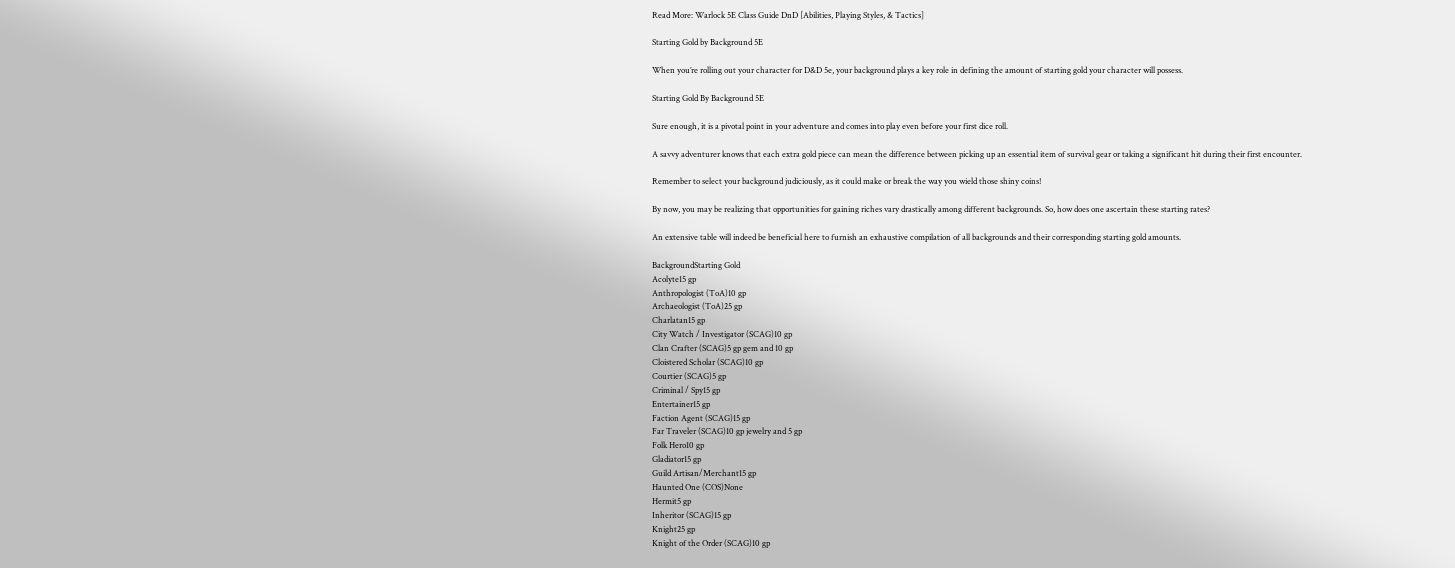Read More: Warlock 5E Class Guide DnD [Abilities, Playing Styles, & Tactics]

Starting Gold by Background 5E

When you’re rolling out your character for D&D 5e, your background plays a key role in defining the amount of starting gold your character will possess.

Starting Gold By Background 5E

Sure enough, it is a pivotal point in your adventure and comes into play even before your first dice roll.

A savvy adventurer knows that each extra gold piece can mean the difference between picking up an essential item of survival gear or taking a significant hit during their first encounter.

Remember to select your background judiciously, as it could make or break the way you wield those shiny coins!

By now, you may be realizing that opportunities for gaining riches vary drastically among different backgrounds. So, how does one ascertain these starting rates?

An extensive table will indeed be beneficial here to furnish an exhaustive compilation of all backgrounds and their corresponding starting gold amounts.

BackgroundStarting Gold
Acolyte15 gp
Anthropologist (ToA)10 gp
Archaeologist (ToA)25 gp
Charlatan15 gp
City Watch / Investigator (SCAG)10 gp
Clan Crafter (SCAG)5 gp gem and 10 gp
Cloistered Scholar (SCAG)10 gp
Courtier (SCAG)5 gp
Criminal / Spy15 gp
Entertainer15 gp
Faction Agent (SCAG)15 gp
Far Traveler (SCAG)10 gp jewelry and 5 gp
Folk Hero10 gp
Gladiator15 gp
Guild Artisan/Merchant15 gp
Haunted One (COS)None
Hermit5 gp
Inheritor (SCAG)15 gp
Knight25 gp
Knight of the Order (SCAG)10 gp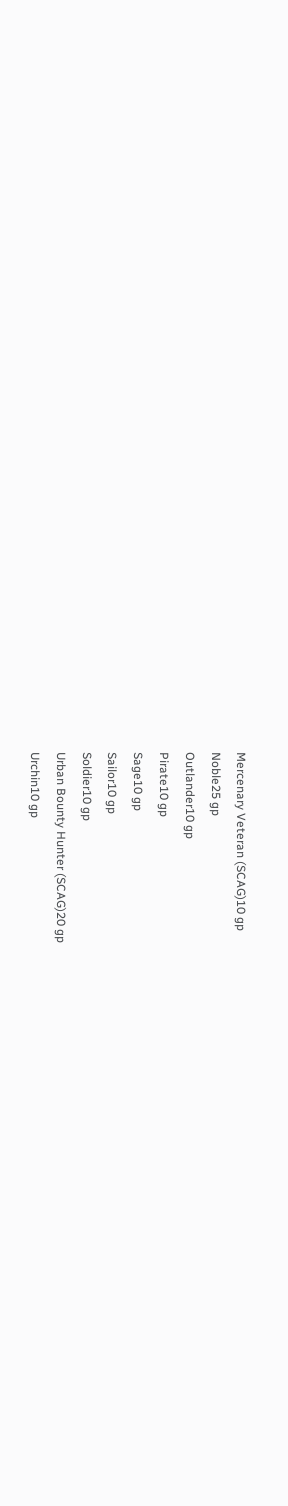Mercenary Veteran (SCAG)10 gp
Noble25 gp
Outlander10 gp
Pirate10 gp
Sage10 gp
Sailor10 gp
Soldier10 gp
Urban Bounty Hunter (SCAG)20 gp
Urchin10 gp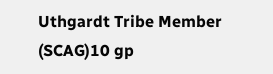Uthgardt Tribe Member (SCAG)10 gp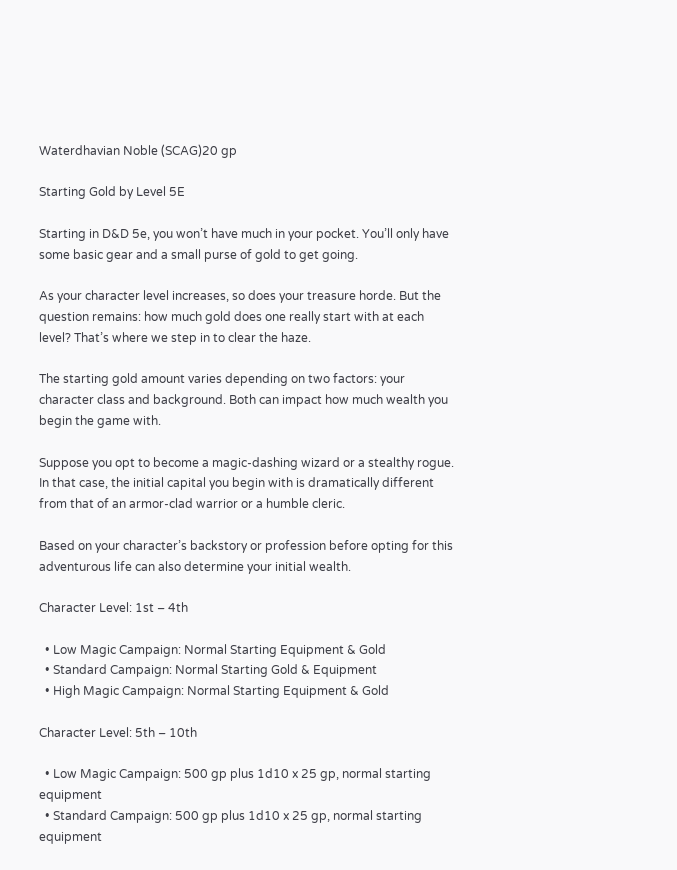Waterdhavian Noble (SCAG)20 gp

Starting Gold by Level 5E

Starting in D&D 5e, you won’t have much in your pocket. You’ll only have some basic gear and a small purse of gold to get going.

As your character level increases, so does your treasure horde. But the question remains: how much gold does one really start with at each level? That’s where we step in to clear the haze.

The starting gold amount varies depending on two factors: your character class and background. Both can impact how much wealth you begin the game with.

Suppose you opt to become a magic-dashing wizard or a stealthy rogue. In that case, the initial capital you begin with is dramatically different from that of an armor-clad warrior or a humble cleric.

Based on your character’s backstory or profession before opting for this adventurous life can also determine your initial wealth.

Character Level: 1st – 4th

  • Low Magic Campaign: Normal Starting Equipment & Gold
  • Standard Campaign: Normal Starting Gold & Equipment
  • High Magic Campaign: Normal Starting Equipment & Gold

Character Level: 5th – 10th

  • Low Magic Campaign: 500 gp plus 1d10 x 25 gp, normal starting equipment
  • Standard Campaign: 500 gp plus 1d10 x 25 gp, normal starting equipment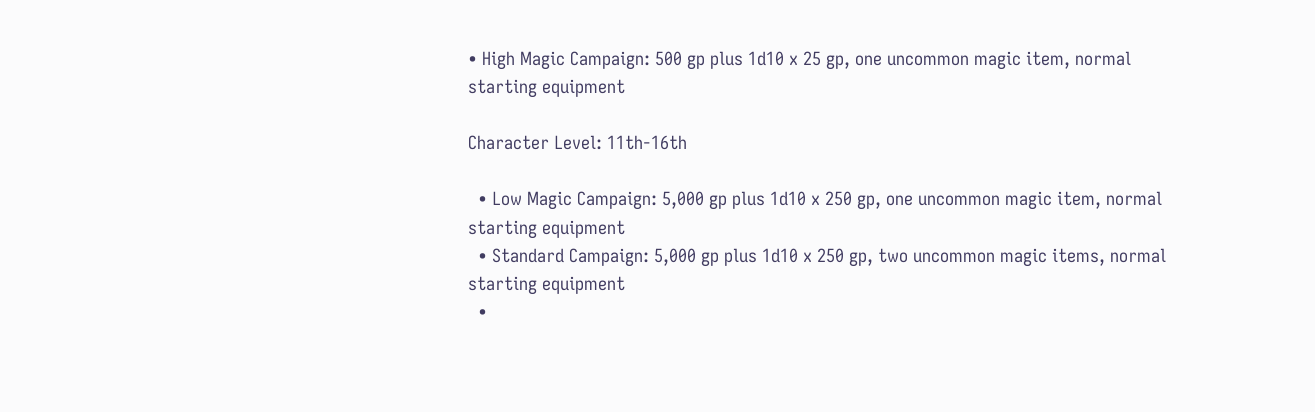• High Magic Campaign: 500 gp plus 1d10 x 25 gp, one uncommon magic item, normal starting equipment

Character Level: 11th-16th

  • Low Magic Campaign: 5,000 gp plus 1d10 x 250 gp, one uncommon magic item, normal starting equipment
  • Standard Campaign: 5,000 gp plus 1d10 x 250 gp, two uncommon magic items, normal starting equipment
  •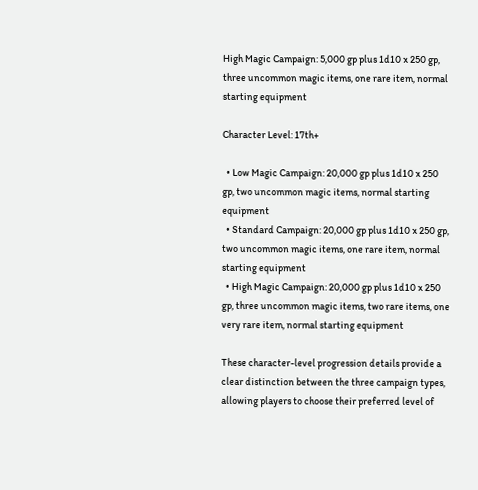High Magic Campaign: 5,000 gp plus 1d10 x 250 gp, three uncommon magic items, one rare item, normal starting equipment

Character Level: 17th+

  • Low Magic Campaign: 20,000 gp plus 1d10 x 250 gp, two uncommon magic items, normal starting equipment
  • Standard Campaign: 20,000 gp plus 1d10 x 250 gp, two uncommon magic items, one rare item, normal starting equipment
  • High Magic Campaign: 20,000 gp plus 1d10 x 250 gp, three uncommon magic items, two rare items, one very rare item, normal starting equipment

These character-level progression details provide a clear distinction between the three campaign types, allowing players to choose their preferred level of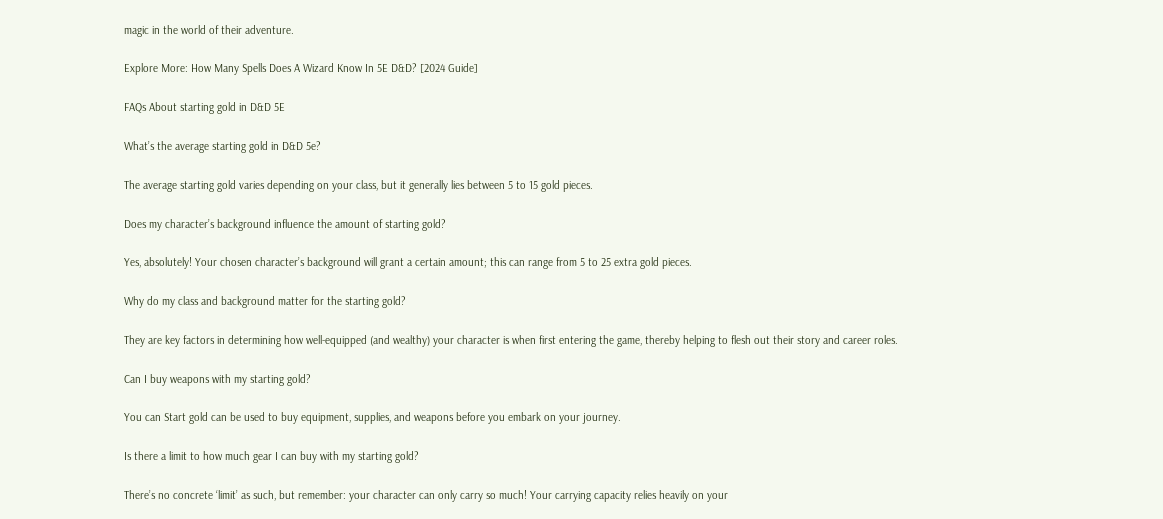magic in the world of their adventure.

Explore More: How Many Spells Does A Wizard Know In 5E D&D? [2024 Guide]

FAQs About starting gold in D&D 5E

What’s the average starting gold in D&D 5e?

The average starting gold varies depending on your class, but it generally lies between 5 to 15 gold pieces.

Does my character’s background influence the amount of starting gold?

Yes, absolutely! Your chosen character’s background will grant a certain amount; this can range from 5 to 25 extra gold pieces.

Why do my class and background matter for the starting gold?

They are key factors in determining how well-equipped (and wealthy) your character is when first entering the game, thereby helping to flesh out their story and career roles.

Can I buy weapons with my starting gold?

You can Start gold can be used to buy equipment, supplies, and weapons before you embark on your journey.

Is there a limit to how much gear I can buy with my starting gold?

There’s no concrete ‘limit’ as such, but remember: your character can only carry so much! Your carrying capacity relies heavily on your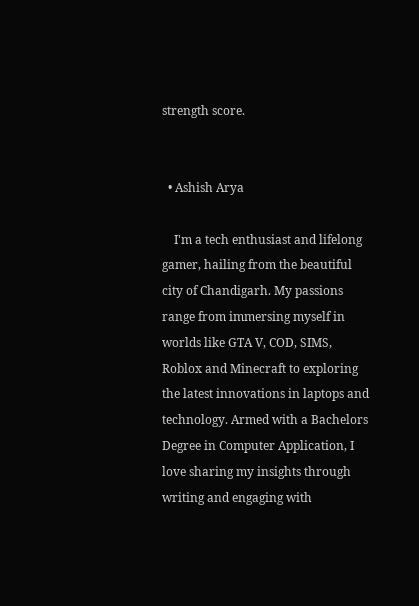strength score.


  • Ashish Arya

    I'm a tech enthusiast and lifelong gamer, hailing from the beautiful city of Chandigarh. My passions range from immersing myself in worlds like GTA V, COD, SIMS, Roblox and Minecraft to exploring the latest innovations in laptops and technology. Armed with a Bachelors Degree in Computer Application, I love sharing my insights through writing and engaging with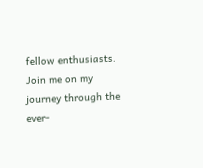fellow enthusiasts. Join me on my journey through the ever-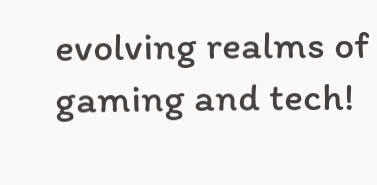evolving realms of gaming and tech!